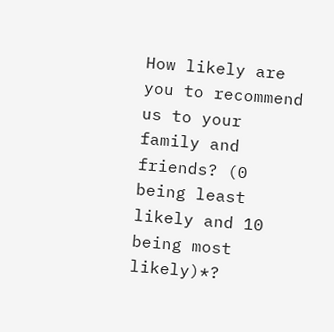How likely are you to recommend us to your family and friends? (0 being least likely and 10 being most likely)*?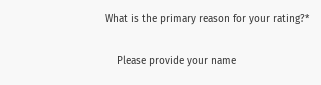What is the primary reason for your rating?*

    Please provide your name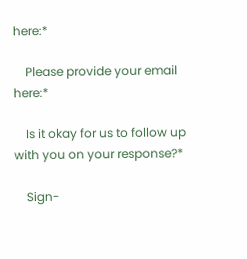here:*

    Please provide your email here:*

    Is it okay for us to follow up with you on your response?*

    Sign-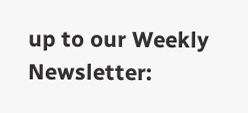up to our Weekly Newsletter: